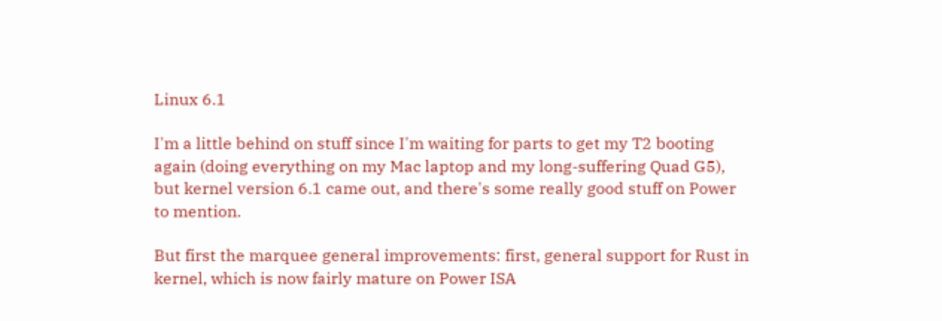Linux 6.1

I'm a little behind on stuff since I'm waiting for parts to get my T2 booting again (doing everything on my Mac laptop and my long-suffering Quad G5), but kernel version 6.1 came out, and there's some really good stuff on Power to mention.

But first the marquee general improvements: first, general support for Rust in kernel, which is now fairly mature on Power ISA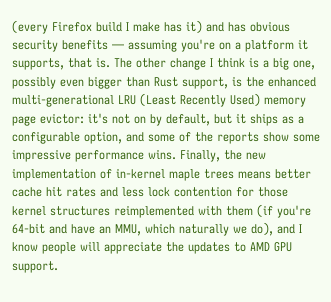(every Firefox build I make has it) and has obvious security benefits — assuming you're on a platform it supports, that is. The other change I think is a big one, possibly even bigger than Rust support, is the enhanced multi-generational LRU (Least Recently Used) memory page evictor: it's not on by default, but it ships as a configurable option, and some of the reports show some impressive performance wins. Finally, the new implementation of in-kernel maple trees means better cache hit rates and less lock contention for those kernel structures reimplemented with them (if you're 64-bit and have an MMU, which naturally we do), and I know people will appreciate the updates to AMD GPU support.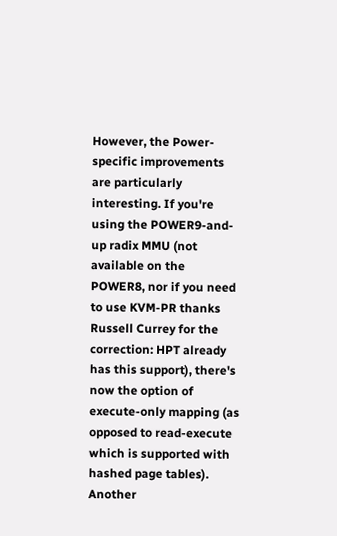However, the Power-specific improvements are particularly interesting. If you're using the POWER9-and-up radix MMU (not available on the POWER8, nor if you need to use KVM-PR thanks Russell Currey for the correction: HPT already has this support), there's now the option of execute-only mapping (as opposed to read-execute which is supported with hashed page tables). Another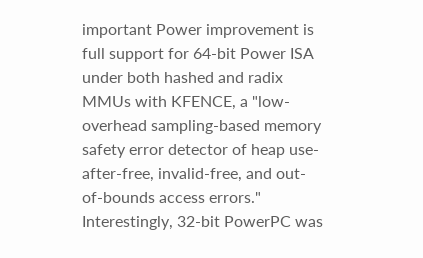important Power improvement is full support for 64-bit Power ISA under both hashed and radix MMUs with KFENCE, a "low-overhead sampling-based memory safety error detector of heap use-after-free, invalid-free, and out-of-bounds access errors." Interestingly, 32-bit PowerPC was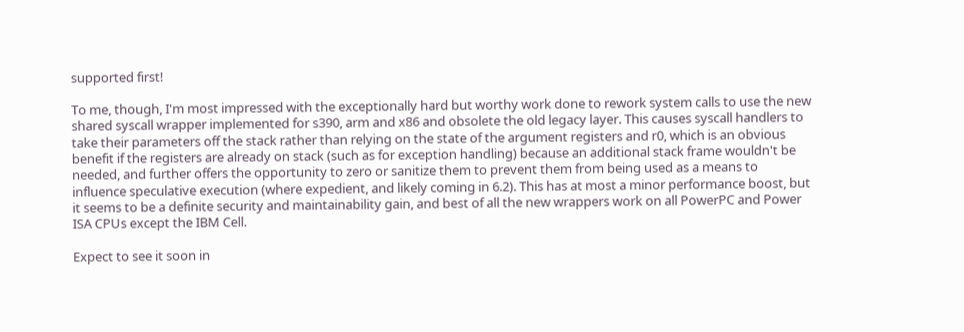supported first!

To me, though, I'm most impressed with the exceptionally hard but worthy work done to rework system calls to use the new shared syscall wrapper implemented for s390, arm and x86 and obsolete the old legacy layer. This causes syscall handlers to take their parameters off the stack rather than relying on the state of the argument registers and r0, which is an obvious benefit if the registers are already on stack (such as for exception handling) because an additional stack frame wouldn't be needed, and further offers the opportunity to zero or sanitize them to prevent them from being used as a means to influence speculative execution (where expedient, and likely coming in 6.2). This has at most a minor performance boost, but it seems to be a definite security and maintainability gain, and best of all the new wrappers work on all PowerPC and Power ISA CPUs except the IBM Cell.

Expect to see it soon in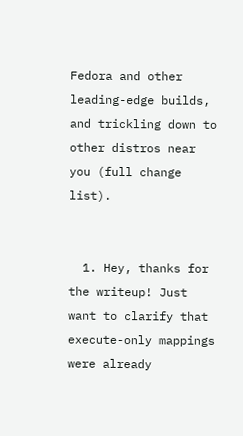Fedora and other leading-edge builds, and trickling down to other distros near you (full change list).


  1. Hey, thanks for the writeup! Just want to clarify that execute-only mappings were already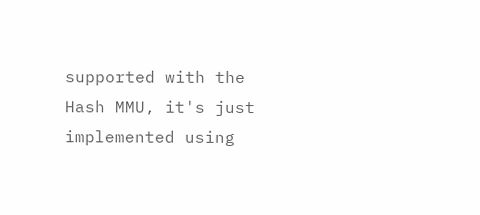supported with the Hash MMU, it's just implemented using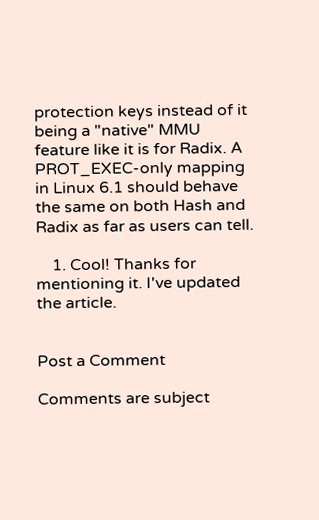protection keys instead of it being a "native" MMU feature like it is for Radix. A PROT_EXEC-only mapping in Linux 6.1 should behave the same on both Hash and Radix as far as users can tell.

    1. Cool! Thanks for mentioning it. I've updated the article.


Post a Comment

Comments are subject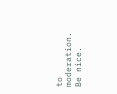to moderation. Be nice.